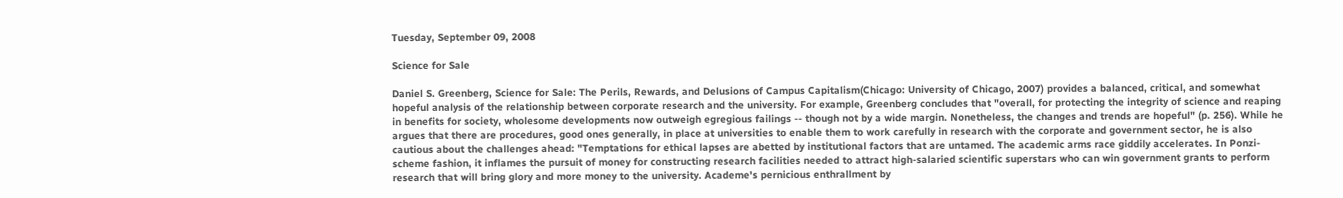Tuesday, September 09, 2008

Science for Sale

Daniel S. Greenberg, Science for Sale: The Perils, Rewards, and Delusions of Campus Capitalism(Chicago: University of Chicago, 2007) provides a balanced, critical, and somewhat hopeful analysis of the relationship between corporate research and the university. For example, Greenberg concludes that "overall, for protecting the integrity of science and reaping in benefits for society, wholesome developments now outweigh egregious failings -- though not by a wide margin. Nonetheless, the changes and trends are hopeful" (p. 256). While he argues that there are procedures, good ones generally, in place at universities to enable them to work carefully in research with the corporate and government sector, he is also cautious about the challenges ahead: "Temptations for ethical lapses are abetted by institutional factors that are untamed. The academic arms race giddily accelerates. In Ponzi-scheme fashion, it inflames the pursuit of money for constructing research facilities needed to attract high-salaried scientific superstars who can win government grants to perform research that will bring glory and more money to the university. Academe's pernicious enthrallment by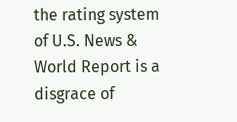the rating system of U.S. News & World Report is a disgrace of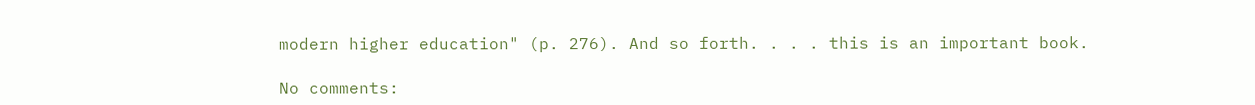modern higher education" (p. 276). And so forth. . . . this is an important book.

No comments: